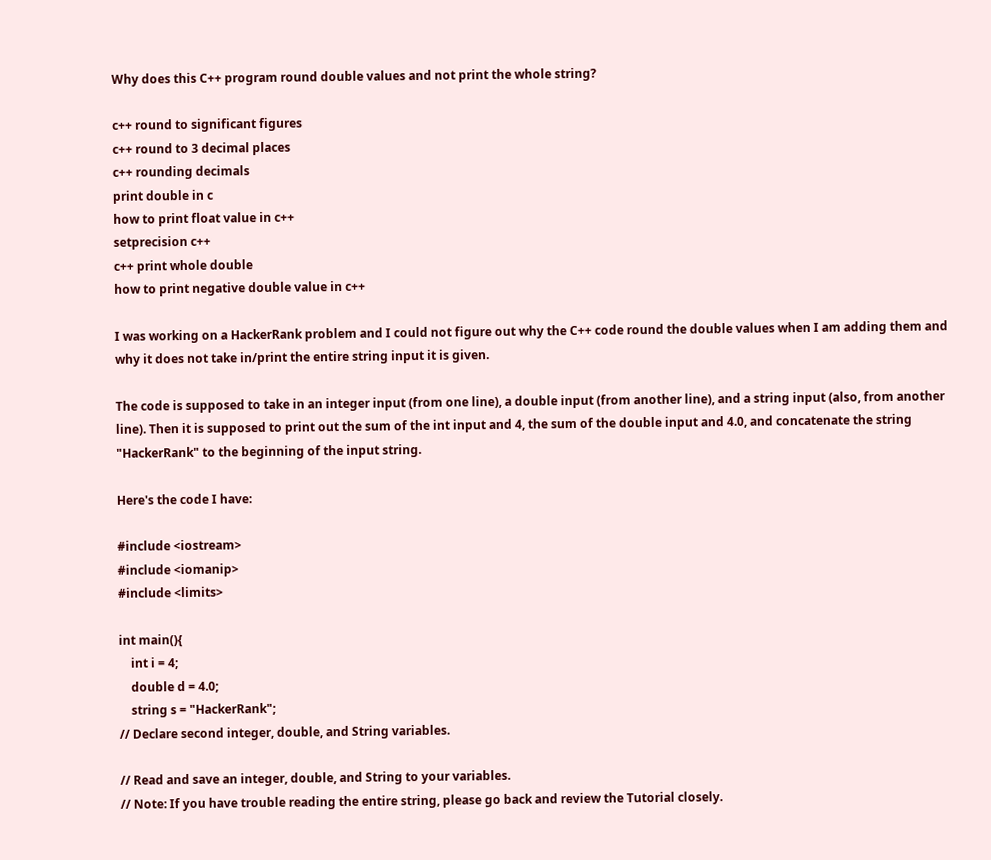Why does this C++ program round double values and not print the whole string?

c++ round to significant figures
c++ round to 3 decimal places
c++ rounding decimals
print double in c
how to print float value in c++
setprecision c++
c++ print whole double
how to print negative double value in c++

I was working on a HackerRank problem and I could not figure out why the C++ code round the double values when I am adding them and why it does not take in/print the entire string input it is given.

The code is supposed to take in an integer input (from one line), a double input (from another line), and a string input (also, from another line). Then it is supposed to print out the sum of the int input and 4, the sum of the double input and 4.0, and concatenate the string "HackerRank" to the beginning of the input string.

Here's the code I have:

#include <iostream>
#include <iomanip>
#include <limits>

int main(){
    int i = 4;
    double d = 4.0;
    string s = "HackerRank";
// Declare second integer, double, and String variables.

// Read and save an integer, double, and String to your variables.
// Note: If you have trouble reading the entire string, please go back and review the Tutorial closely.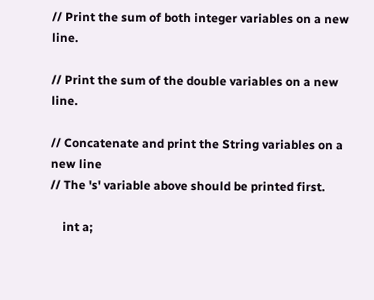// Print the sum of both integer variables on a new line.

// Print the sum of the double variables on a new line.

// Concatenate and print the String variables on a new line
// The 's' variable above should be printed first.

    int a;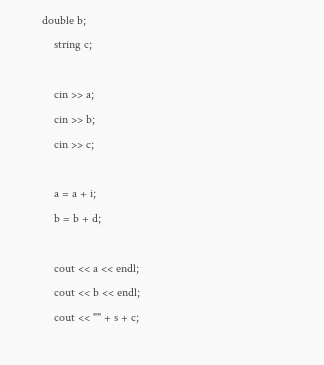double b;
    string c;

    cin >> a;
    cin >> b;
    cin >> c;

    a = a + i;
    b = b + d;

    cout << a << endl;
    cout << b << endl;
    cout << "" + s + c;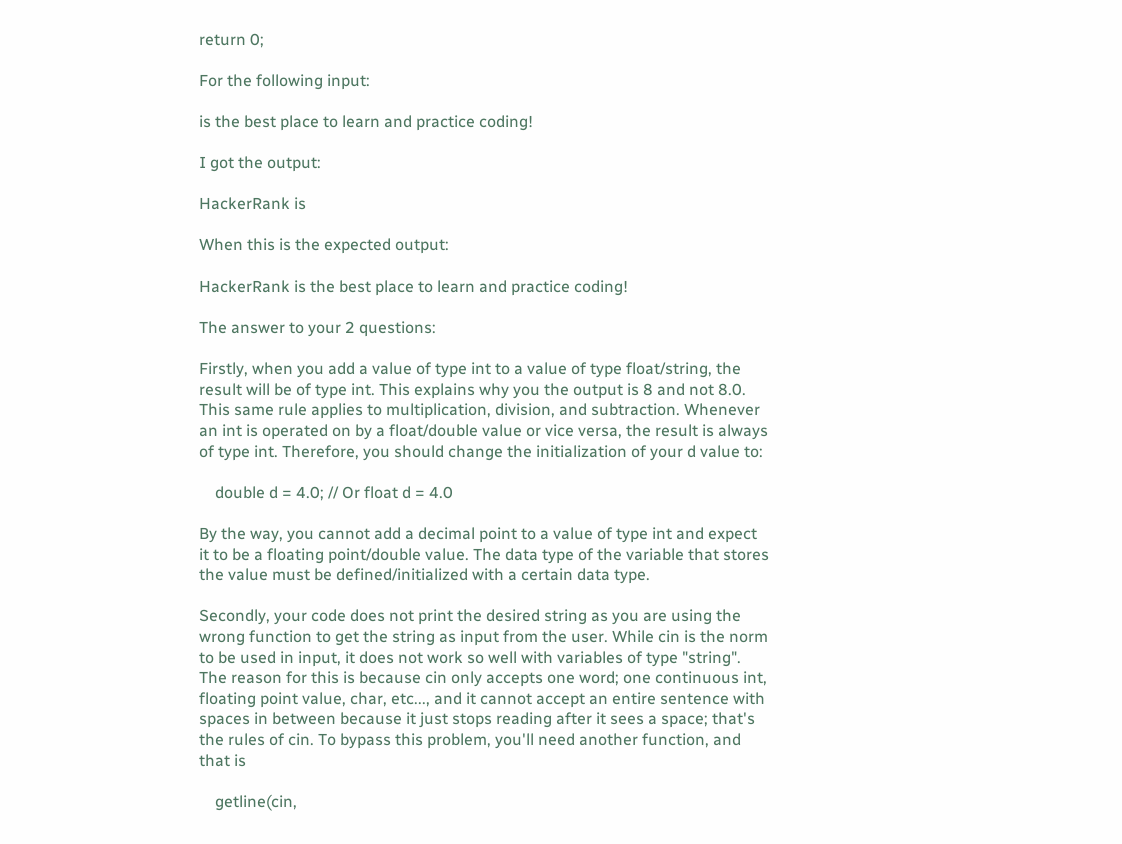return 0;

For the following input:

is the best place to learn and practice coding!

I got the output:

HackerRank is

When this is the expected output:

HackerRank is the best place to learn and practice coding!

The answer to your 2 questions:

Firstly, when you add a value of type int to a value of type float/string, the result will be of type int. This explains why you the output is 8 and not 8.0. This same rule applies to multiplication, division, and subtraction. Whenever an int is operated on by a float/double value or vice versa, the result is always of type int. Therefore, you should change the initialization of your d value to:

    double d = 4.0; // Or float d = 4.0

By the way, you cannot add a decimal point to a value of type int and expect it to be a floating point/double value. The data type of the variable that stores the value must be defined/initialized with a certain data type.

Secondly, your code does not print the desired string as you are using the wrong function to get the string as input from the user. While cin is the norm to be used in input, it does not work so well with variables of type "string". The reason for this is because cin only accepts one word; one continuous int, floating point value, char, etc..., and it cannot accept an entire sentence with spaces in between because it just stops reading after it sees a space; that's the rules of cin. To bypass this problem, you'll need another function, and that is

    getline(cin,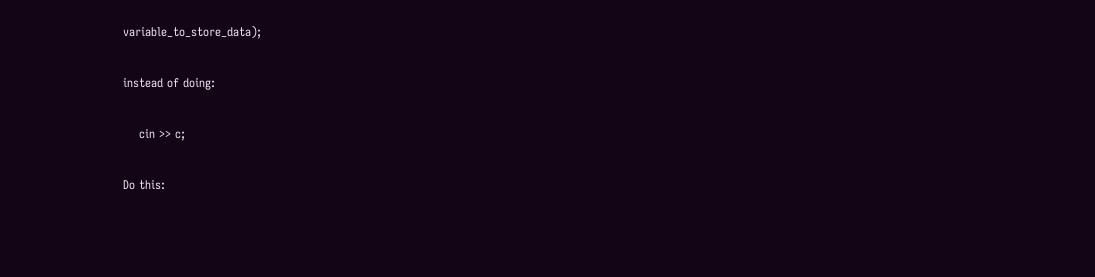variable_to_store_data);

instead of doing:

    cin >> c;

Do this: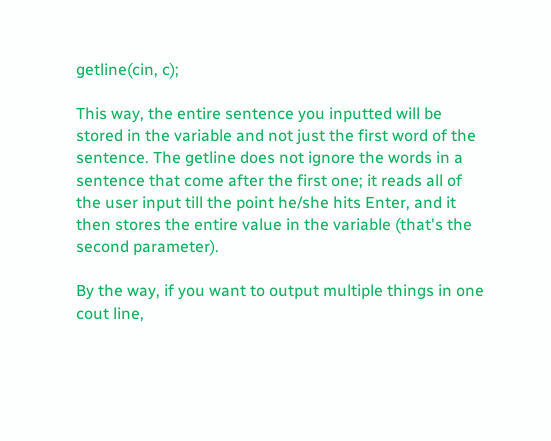getline(cin, c);

This way, the entire sentence you inputted will be stored in the variable and not just the first word of the sentence. The getline does not ignore the words in a sentence that come after the first one; it reads all of the user input till the point he/she hits Enter, and it then stores the entire value in the variable (that's the second parameter).

By the way, if you want to output multiple things in one cout line,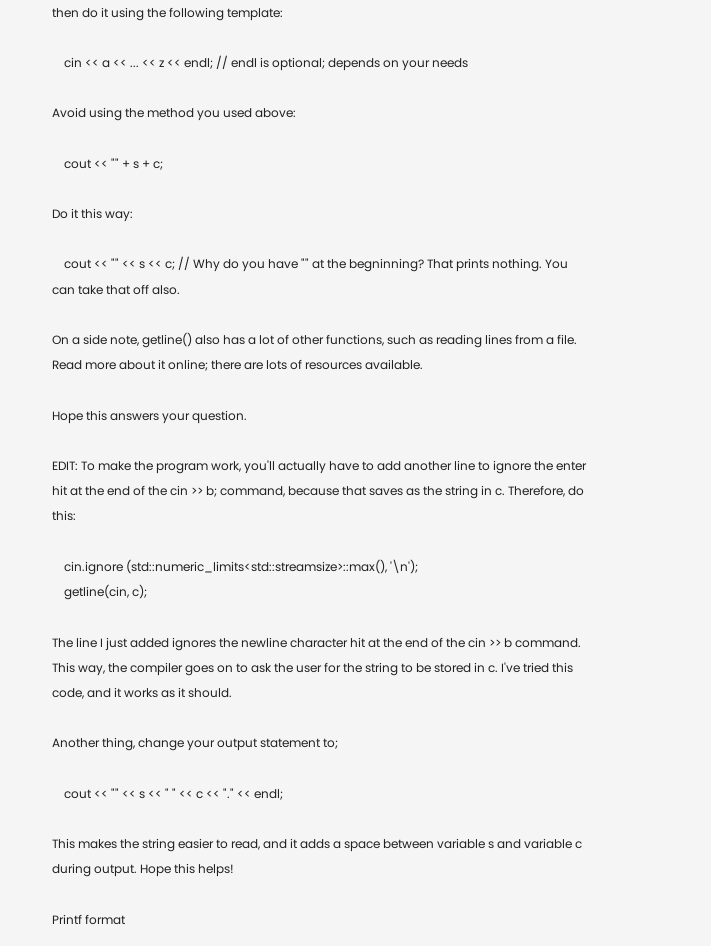then do it using the following template:

    cin << a << ... << z << endl; // endl is optional; depends on your needs

Avoid using the method you used above:

    cout << "" + s + c;

Do it this way:

    cout << "" << s << c; // Why do you have "" at the begninning? That prints nothing. You can take that off also.

On a side note, getline() also has a lot of other functions, such as reading lines from a file. Read more about it online; there are lots of resources available.

Hope this answers your question.

EDIT: To make the program work, you'll actually have to add another line to ignore the enter hit at the end of the cin >> b; command, because that saves as the string in c. Therefore, do this:

    cin.ignore (std::numeric_limits<std::streamsize>::max(), '\n');
    getline(cin, c);

The line I just added ignores the newline character hit at the end of the cin >> b command. This way, the compiler goes on to ask the user for the string to be stored in c. I've tried this code, and it works as it should.

Another thing, change your output statement to;

    cout << "" << s << " " << c << "." << endl;

This makes the string easier to read, and it adds a space between variable s and variable c during output. Hope this helps!

Printf format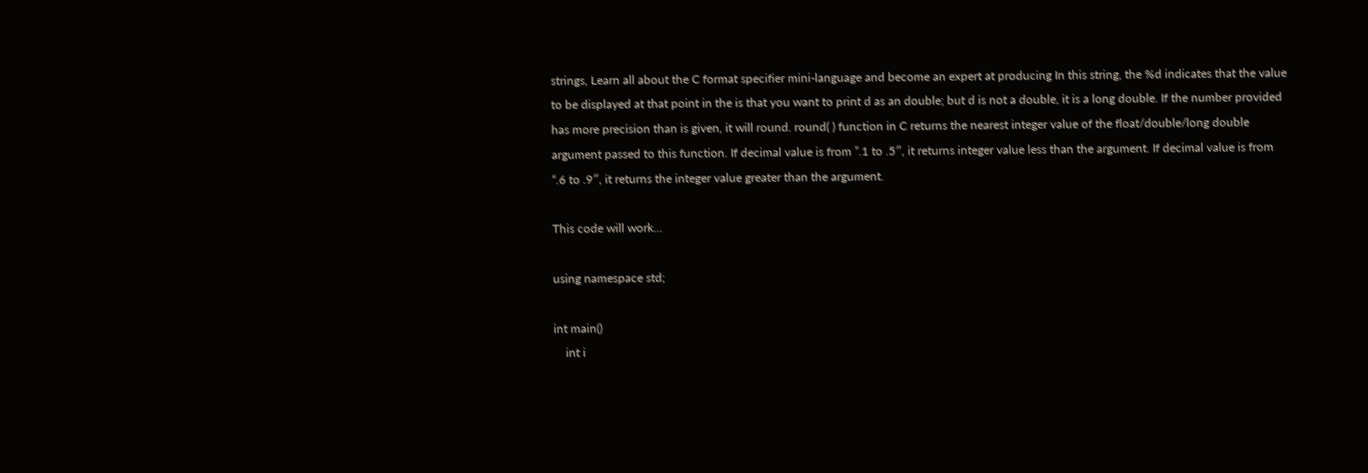strings, Learn all about the C format specifier mini-language and become an expert at producing In this string, the %d indicates that the value to be displayed at that point in the is that you want to print d as an double; but d is not a double, it is a long double. If the number provided has more precision than is given, it will round. round( ) function in C returns the nearest integer value of the float/double/long double argument passed to this function. If decimal value is from ”.1 to .5″, it returns integer value less than the argument. If decimal value is from “.6 to .9″, it returns the integer value greater than the argument.

This code will work...

using namespace std;

int main()
    int i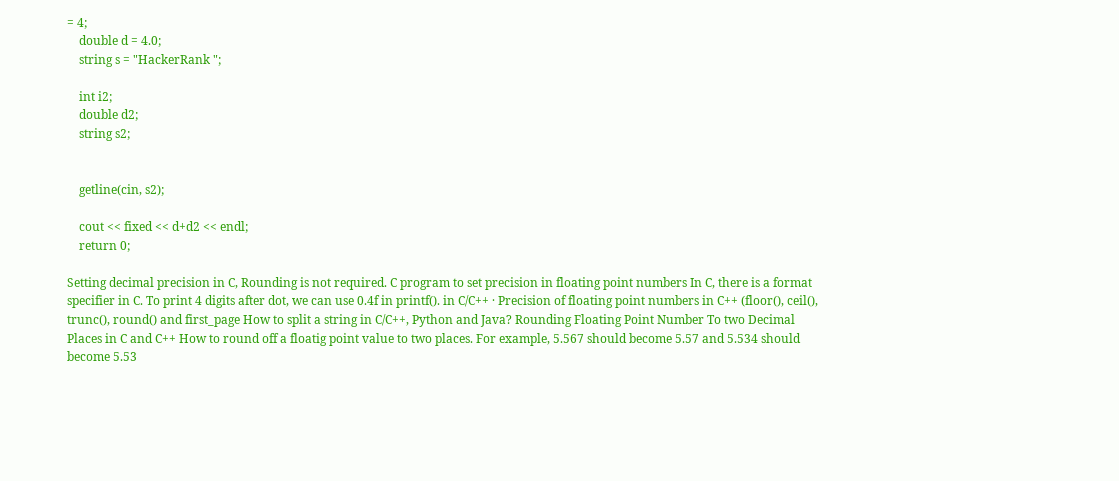= 4;
    double d = 4.0;
    string s = "HackerRank ";

    int i2;
    double d2;
    string s2;


    getline(cin, s2);

    cout << fixed << d+d2 << endl;
    return 0;

Setting decimal precision in C, Rounding is not required. C program to set precision in floating point numbers In C, there is a format specifier in C. To print 4 digits after dot, we can use 0.4f in printf(). in C/C++ · Precision of floating point numbers in C++ (floor(), ceil(), trunc(), round() and first_page How to split a string in C/C++, Python and Java? Rounding Floating Point Number To two Decimal Places in C and C++ How to round off a floatig point value to two places. For example, 5.567 should become 5.57 and 5.534 should become 5.53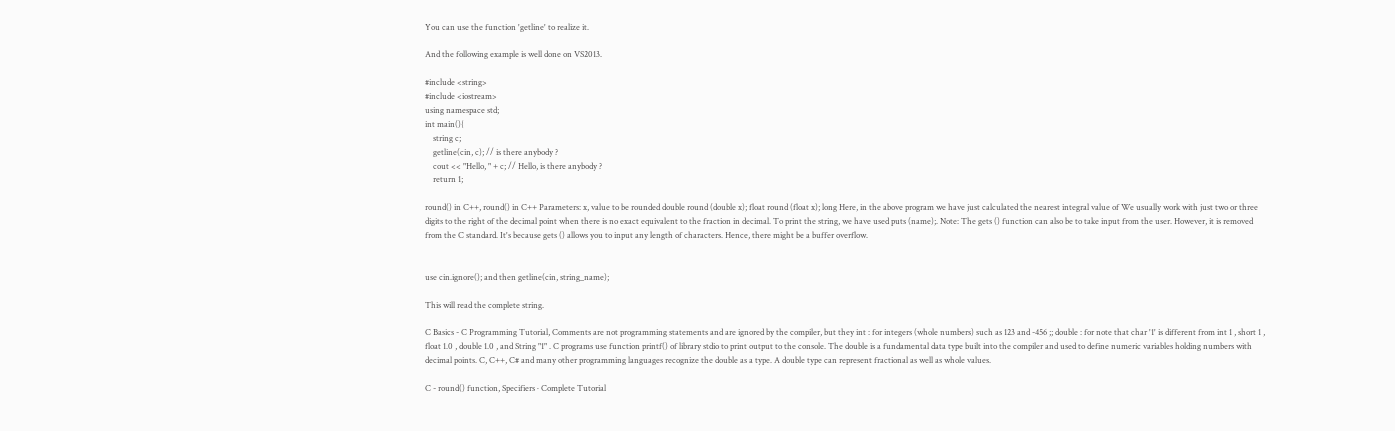You can use the function 'getline' to realize it.

And the following example is well done on VS2013.

#include <string>
#include <iostream>
using namespace std;
int main(){
    string c;
    getline(cin, c); // is there anybody ?
    cout << "Hello, " + c; // Hello, is there anybody ?
    return 1;

round() in C++, round() in C++ Parameters: x, value to be rounded double round (double x); float round (float x); long Here, in the above program we have just calculated the nearest integral value of We usually work with just two or three digits to the right of the decimal point when there is no exact equivalent to the fraction in decimal. To print the string, we have used puts (name);. Note: The gets () function can also be to take input from the user. However, it is removed from the C standard. It's because gets () allows you to input any length of characters. Hence, there might be a buffer overflow.


use cin.ignore(); and then getline(cin, string_name);

This will read the complete string.

C Basics - C Programming Tutorial, Comments are not programming statements and are ignored by the compiler, but they int : for integers (whole numbers) such as 123 and -456 ;; double : for note that char '1' is different from int 1 , short 1 , float 1.0 , double 1.0 , and String "1" . C programs use function printf() of library stdio to print output to the console. The double is a fundamental data type built into the compiler and used to define numeric variables holding numbers with decimal points. C, C++, C# and many other programming languages recognize the double as a type. A double type can represent fractional as well as whole values.

C - round() function, Specifiers · Complete Tutorial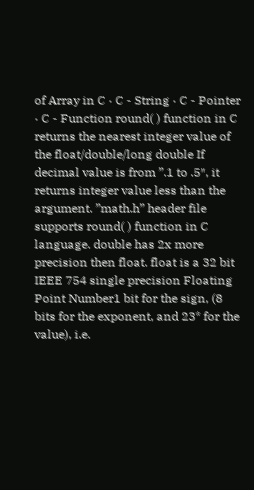of Array in C · C - String · C - Pointer · C - Function round( ) function in C returns the nearest integer value of the float/double/long double If decimal value is from ”.1 to .5″, it returns integer value less than the argument. ”math.h” header file supports round( ) function in C language. double has 2x more precision then float. float is a 32 bit IEEE 754 single precision Floating Point Number1 bit for the sign, (8 bits for the exponent, and 23* for the value), i.e.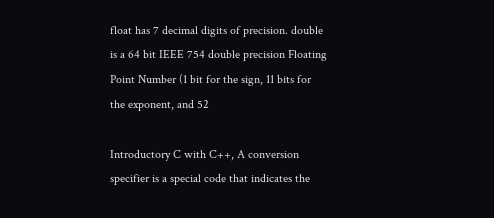float has 7 decimal digits of precision. double is a 64 bit IEEE 754 double precision Floating Point Number (1 bit for the sign, 11 bits for the exponent, and 52

Introductory C with C++, A conversion specifier is a special code that indicates the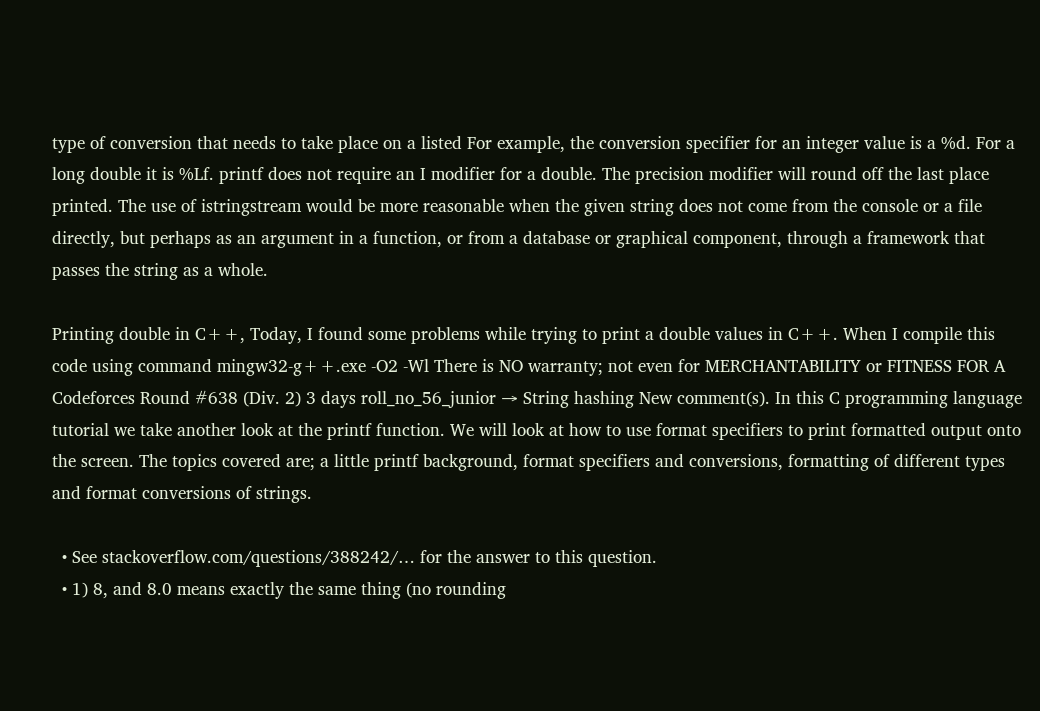type of conversion that needs to take place on a listed For example, the conversion specifier for an integer value is a %d. For a long double it is %Lf. printf does not require an I modifier for a double. The precision modifier will round off the last place printed. The use of istringstream would be more reasonable when the given string does not come from the console or a file directly, but perhaps as an argument in a function, or from a database or graphical component, through a framework that passes the string as a whole.

Printing double in C++, Today, I found some problems while trying to print a double values in C++. When I compile this code using command mingw32-g++.exe -O2 -Wl There is NO warranty; not even for MERCHANTABILITY or FITNESS FOR A Codeforces Round #638 (Div. 2) 3 days roll_no_56_junior → String hashing New comment(s). In this C programming language tutorial we take another look at the printf function. We will look at how to use format specifiers to print formatted output onto the screen. The topics covered are; a little printf background, format specifiers and conversions, formatting of different types and format conversions of strings.

  • See stackoverflow.com/questions/388242/… for the answer to this question.
  • 1) 8, and 8.0 means exactly the same thing (no rounding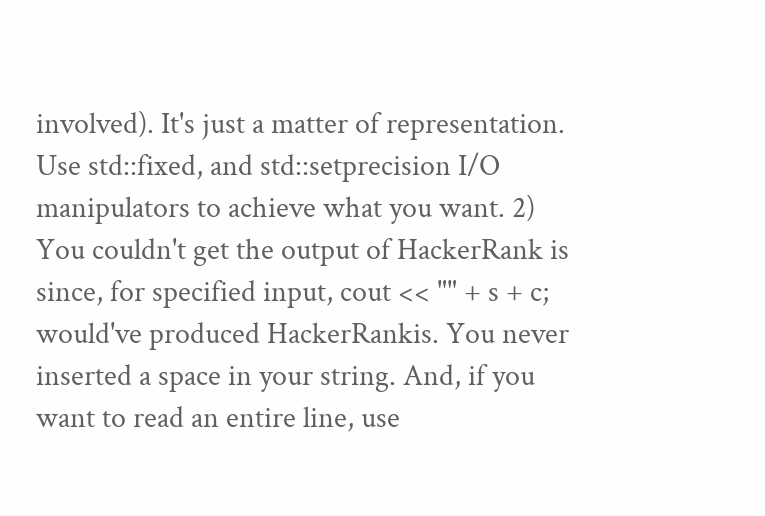involved). It's just a matter of representation. Use std::fixed, and std::setprecision I/O manipulators to achieve what you want. 2) You couldn't get the output of HackerRank is since, for specified input, cout << "" + s + c; would've produced HackerRankis. You never inserted a space in your string. And, if you want to read an entire line, use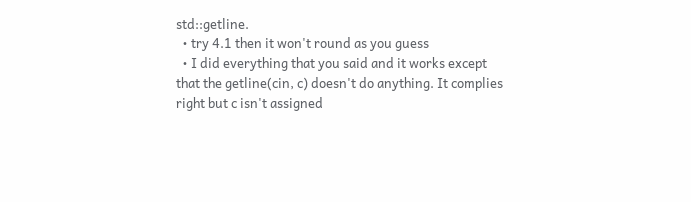std::getline.
  • try 4.1 then it won't round as you guess
  • I did everything that you said and it works except that the getline(cin, c) doesn't do anything. It complies right but c isn't assigned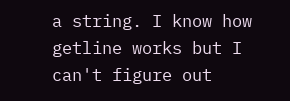a string. I know how getline works but I can't figure out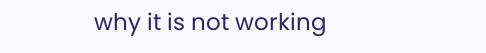why it is not working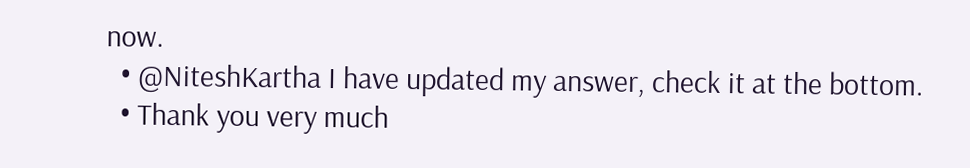now.
  • @NiteshKartha I have updated my answer, check it at the bottom.
  • Thank you very much